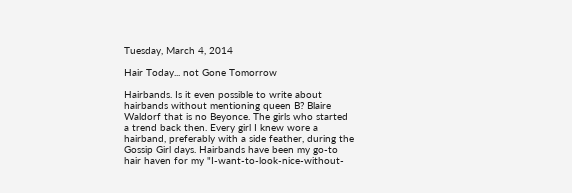Tuesday, March 4, 2014

Hair Today... not Gone Tomorrow

Hairbands. Is it even possible to write about hairbands without mentioning queen B? Blaire Waldorf that is no Beyonce. The girls who started a trend back then. Every girl I knew wore a hairband, preferably with a side feather, during the Gossip Girl days. Hairbands have been my go-to hair haven for my "I-want-to-look-nice-without-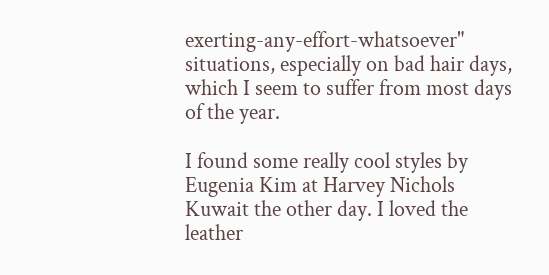exerting-any-effort-whatsoever" situations, especially on bad hair days, which I seem to suffer from most days of the year.

I found some really cool styles by Eugenia Kim at Harvey Nichols Kuwait the other day. I loved the leather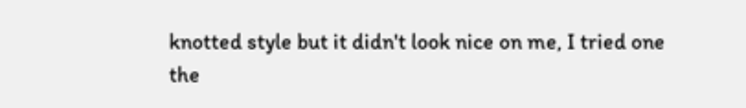knotted style but it didn't look nice on me, I tried one the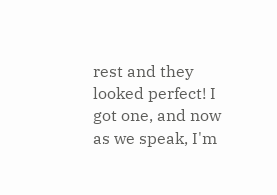rest and they looked perfect! I got one, and now as we speak, I'm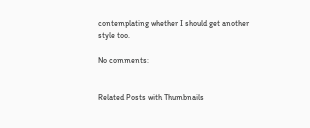contemplating whether I should get another style too.

No comments:


Related Posts with Thumbnails